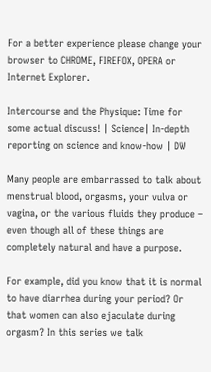For a better experience please change your browser to CHROME, FIREFOX, OPERA or Internet Explorer.

Intercourse and the Physique: Time for some actual discuss! | Science| In-depth reporting on science and know-how | DW

Many people are embarrassed to talk about menstrual blood, orgasms, your vulva or vagina, or the various fluids they produce – even though all of these things are completely natural and have a purpose.

For example, did you know that it is normal to have diarrhea during your period? Or that women can also ejaculate during orgasm? In this series we talk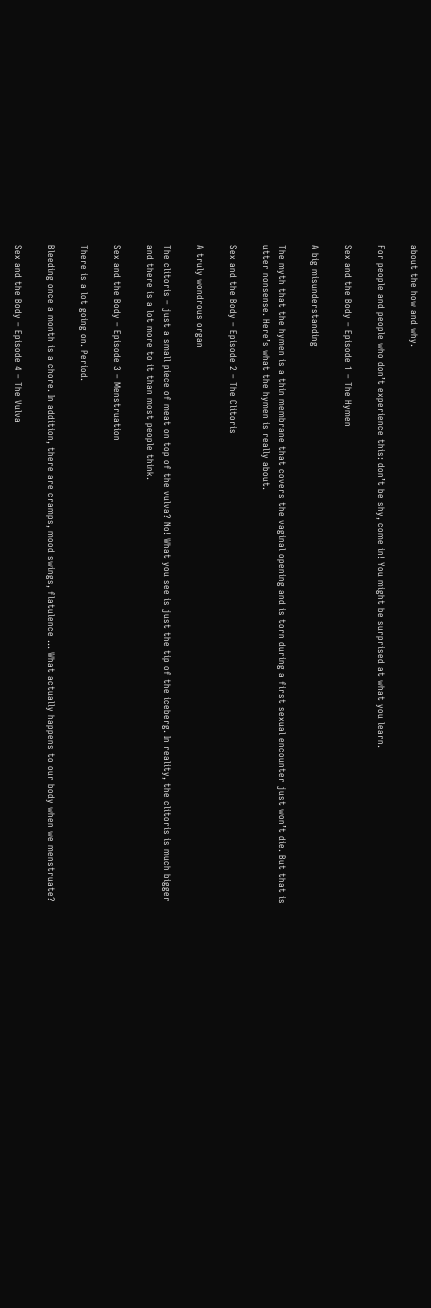about the how and why.

For people and people who don’t experience this: don’t be shy, come in! You might be surprised at what you learn.

Sex and the Body – Episode 1 – The Hymen

A big misunderstanding

The myth that the hymen is a thin membrane that covers the vaginal opening and is torn during a first sexual encounter just won’t die. But that is utter nonsense. Here’s what the hymen is really about.

Sex and the Body – Episode 2 – The Clitoris

A truly wondrous organ

The clitoris – just a small piece of meat on top of the vulva? No! What you see is just the tip of the iceberg. In reality, the clitoris is much bigger and there is a lot more to it than most people think.

Sex and the Body – Episode 3 – Menstruation

There is a lot going on. Period.

Bleeding once a month is a chore. In addition, there are cramps, mood swings, flatulence … What actually happens to our body when we menstruate?

Sex and the Body – Episode 4 – The Vulva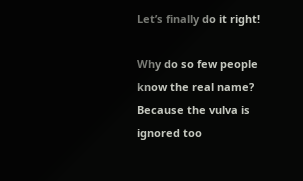Let’s finally do it right!

Why do so few people know the real name? Because the vulva is ignored too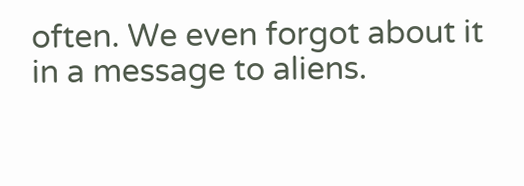often. We even forgot about it in a message to aliens.